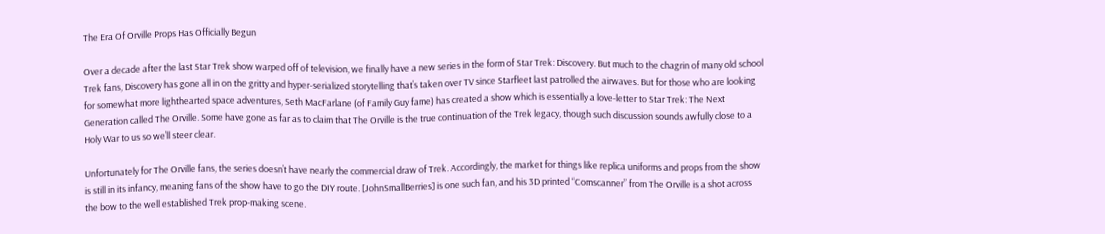The Era Of Orville Props Has Officially Begun

Over a decade after the last Star Trek show warped off of television, we finally have a new series in the form of Star Trek: Discovery. But much to the chagrin of many old school Trek fans, Discovery has gone all in on the gritty and hyper-serialized storytelling that’s taken over TV since Starfleet last patrolled the airwaves. But for those who are looking for somewhat more lighthearted space adventures, Seth MacFarlane (of Family Guy fame) has created a show which is essentially a love-letter to Star Trek: The Next Generation called The Orville. Some have gone as far as to claim that The Orville is the true continuation of the Trek legacy, though such discussion sounds awfully close to a Holy War to us so we’ll steer clear.

Unfortunately for The Orville fans, the series doesn’t have nearly the commercial draw of Trek. Accordingly, the market for things like replica uniforms and props from the show is still in its infancy, meaning fans of the show have to go the DIY route. [JohnSmallBerries] is one such fan, and his 3D printed “Comscanner” from The Orville is a shot across the bow to the well established Trek prop-making scene.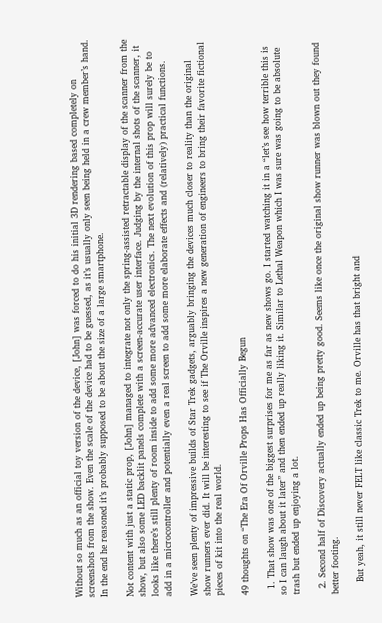Without so much as an official toy version of the device, [John] was forced to do his initial 3D rendering based completely on screenshots from the show. Even the scale of the device had to be guessed, as it’s usually only seen being held in a crew member’s hand. In the end he reasoned it’s probably supposed to be about the size of a large smartphone.

Not content with just a static prop, [John] managed to integrate not only the spring-assisted retractable display of the scanner from the show, but also some LED backlit panels complete with a screen-accurate user interface. Judging by the internal shots of the scanner, it looks like there’s still plenty of room inside to add some more advanced electronics. The next evolution of this prop will surely be to add in a microcontroller and potentially even a real screen to add some more elaborate effects and (relatively) practical functions.

We’ve seen plenty of impressive builds of Star Trek gadgets, arguably bringing the devices much closer to reality than the original show runners ever did. It will be interesting to see if The Orville inspires a new generation of engineers to bring their favorite fictional pieces of kit into the real world.

49 thoughts on “The Era Of Orville Props Has Officially Begun

  1. That show was one of the biggest surprises for me as far as new shows go. I started watching it in a “let’s see how terrible this is so I can laugh about it later” and then ended up really liking it. Similar to Lethal Weapon which I was sure was going to be absolute trash but ended up enjoying a lot.

  2. Second half of Discovery actually ended up being pretty good. Seems like once the original show runner was blown out they found better footing.

    But yeah, it still never FELT like classic Trek to me. Orville has that bright and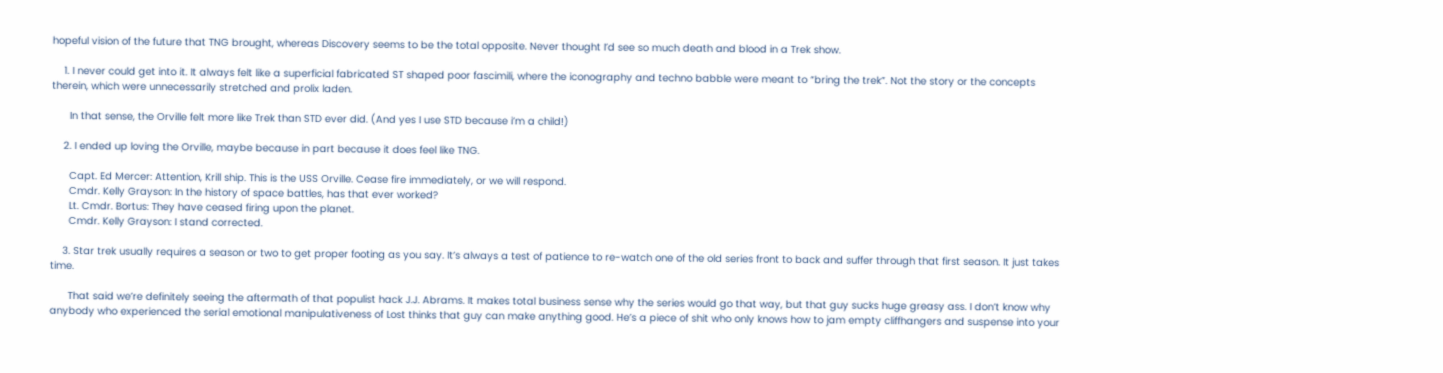hopeful vision of the future that TNG brought, whereas Discovery seems to be the total opposite. Never thought I’d see so much death and blood in a Trek show.

    1. I never could get into it. It always felt like a superficial fabricated ST shaped poor fascimili, where the iconography and techno babble were meant to “bring the trek”. Not the story or the concepts therein, which were unnecessarily stretched and prolix laden.

      In that sense, the Orville felt more like Trek than STD ever did. (And yes I use STD because i’m a child!)

    2. I ended up loving the Orville, maybe because in part because it does feel like TNG.

      Capt. Ed Mercer: Attention, Krill ship. This is the USS Orville. Cease fire immediately, or we will respond.
      Cmdr. Kelly Grayson: In the history of space battles, has that ever worked?
      Lt. Cmdr. Bortus: They have ceased firing upon the planet.
      Cmdr. Kelly Grayson: I stand corrected.

    3. Star trek usually requires a season or two to get proper footing as you say. It’s always a test of patience to re-watch one of the old series front to back and suffer through that first season. It just takes time.

      That said we’re definitely seeing the aftermath of that populist hack J.J. Abrams. It makes total business sense why the series would go that way, but that guy sucks huge greasy ass. I don’t know why anybody who experienced the serial emotional manipulativeness of Lost thinks that guy can make anything good. He’s a piece of shit who only knows how to jam empty cliffhangers and suspense into your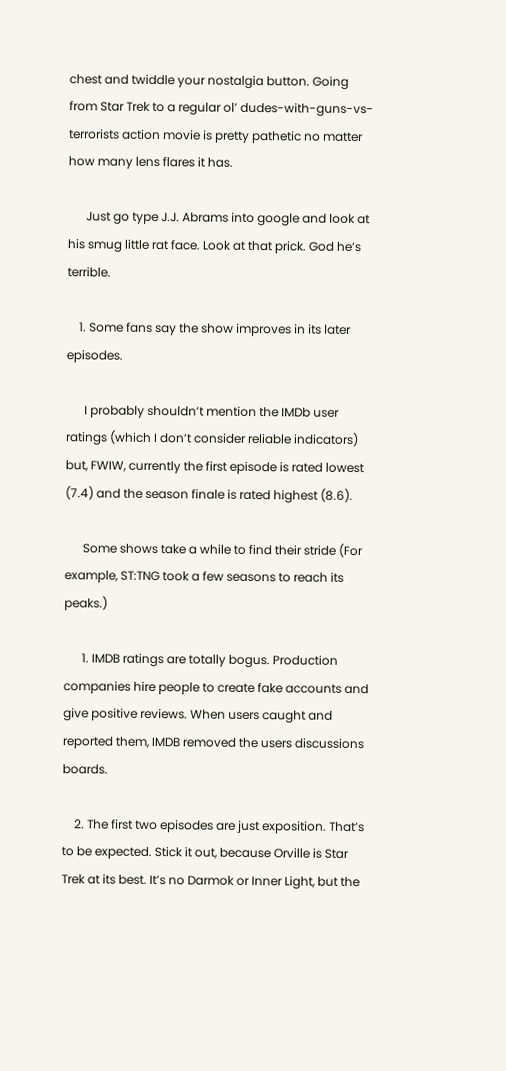chest and twiddle your nostalgia button. Going from Star Trek to a regular ol’ dudes-with-guns-vs-terrorists action movie is pretty pathetic no matter how many lens flares it has.

      Just go type J.J. Abrams into google and look at his smug little rat face. Look at that prick. God he’s terrible.

    1. Some fans say the show improves in its later episodes.

      I probably shouldn’t mention the IMDb user ratings (which I don’t consider reliable indicators) but, FWIW, currently the first episode is rated lowest (7.4) and the season finale is rated highest (8.6).

      Some shows take a while to find their stride (For example, ST:TNG took a few seasons to reach its peaks.)

      1. IMDB ratings are totally bogus. Production companies hire people to create fake accounts and give positive reviews. When users caught and reported them, IMDB removed the users discussions boards.

    2. The first two episodes are just exposition. That’s to be expected. Stick it out, because Orville is Star Trek at its best. It’s no Darmok or Inner Light, but the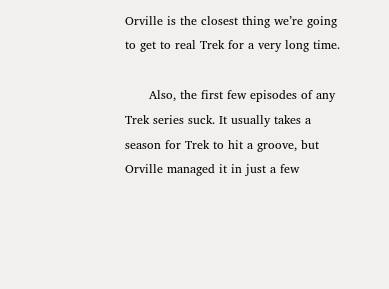Orville is the closest thing we’re going to get to real Trek for a very long time.

      Also, the first few episodes of any Trek series suck. It usually takes a season for Trek to hit a groove, but Orville managed it in just a few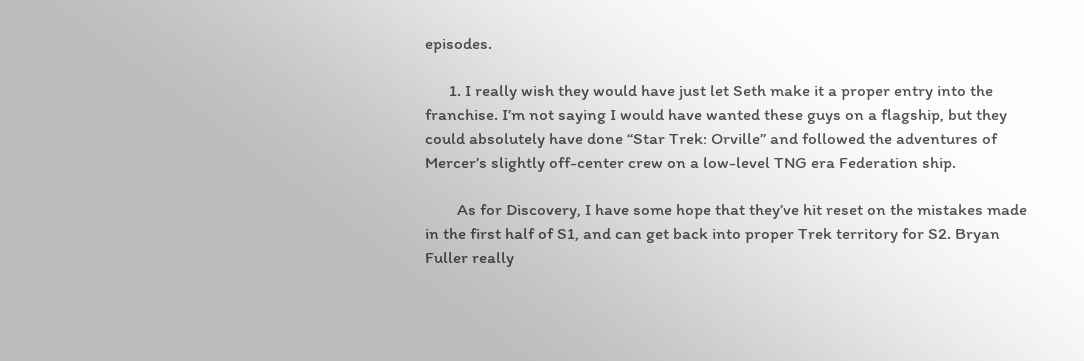episodes.

      1. I really wish they would have just let Seth make it a proper entry into the franchise. I’m not saying I would have wanted these guys on a flagship, but they could absolutely have done “Star Trek: Orville” and followed the adventures of Mercer’s slightly off-center crew on a low-level TNG era Federation ship.

        As for Discovery, I have some hope that they’ve hit reset on the mistakes made in the first half of S1, and can get back into proper Trek territory for S2. Bryan Fuller really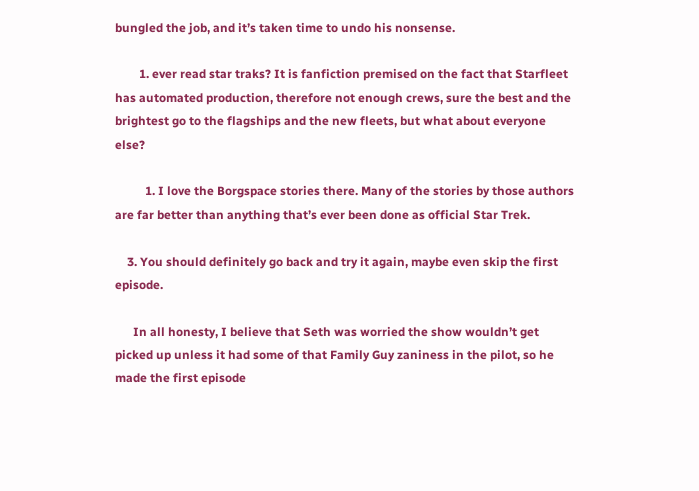bungled the job, and it’s taken time to undo his nonsense.

        1. ever read star traks? It is fanfiction premised on the fact that Starfleet has automated production, therefore not enough crews, sure the best and the brightest go to the flagships and the new fleets, but what about everyone else?

          1. I love the Borgspace stories there. Many of the stories by those authors are far better than anything that’s ever been done as official Star Trek.

    3. You should definitely go back and try it again, maybe even skip the first episode.

      In all honesty, I believe that Seth was worried the show wouldn’t get picked up unless it had some of that Family Guy zaniness in the pilot, so he made the first episode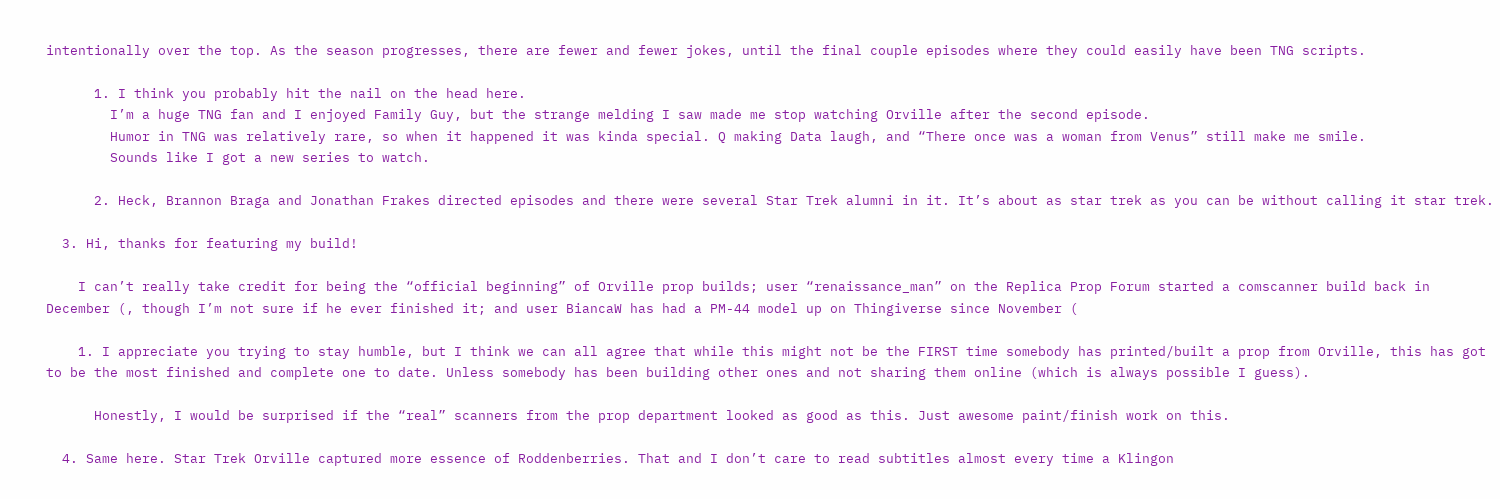intentionally over the top. As the season progresses, there are fewer and fewer jokes, until the final couple episodes where they could easily have been TNG scripts.

      1. I think you probably hit the nail on the head here.
        I’m a huge TNG fan and I enjoyed Family Guy, but the strange melding I saw made me stop watching Orville after the second episode.
        Humor in TNG was relatively rare, so when it happened it was kinda special. Q making Data laugh, and “There once was a woman from Venus” still make me smile.
        Sounds like I got a new series to watch.

      2. Heck, Brannon Braga and Jonathan Frakes directed episodes and there were several Star Trek alumni in it. It’s about as star trek as you can be without calling it star trek.

  3. Hi, thanks for featuring my build!

    I can’t really take credit for being the “official beginning” of Orville prop builds; user “renaissance_man” on the Replica Prop Forum started a comscanner build back in December (, though I’m not sure if he ever finished it; and user BiancaW has had a PM-44 model up on Thingiverse since November (

    1. I appreciate you trying to stay humble, but I think we can all agree that while this might not be the FIRST time somebody has printed/built a prop from Orville, this has got to be the most finished and complete one to date. Unless somebody has been building other ones and not sharing them online (which is always possible I guess).

      Honestly, I would be surprised if the “real” scanners from the prop department looked as good as this. Just awesome paint/finish work on this.

  4. Same here. Star Trek Orville captured more essence of Roddenberries. That and I don’t care to read subtitles almost every time a Klingon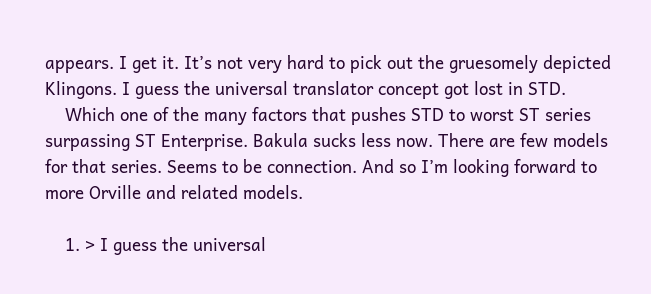appears. I get it. It’s not very hard to pick out the gruesomely depicted Klingons. I guess the universal translator concept got lost in STD.
    Which one of the many factors that pushes STD to worst ST series surpassing ST Enterprise. Bakula sucks less now. There are few models for that series. Seems to be connection. And so I’m looking forward to more Orville and related models.

    1. > I guess the universal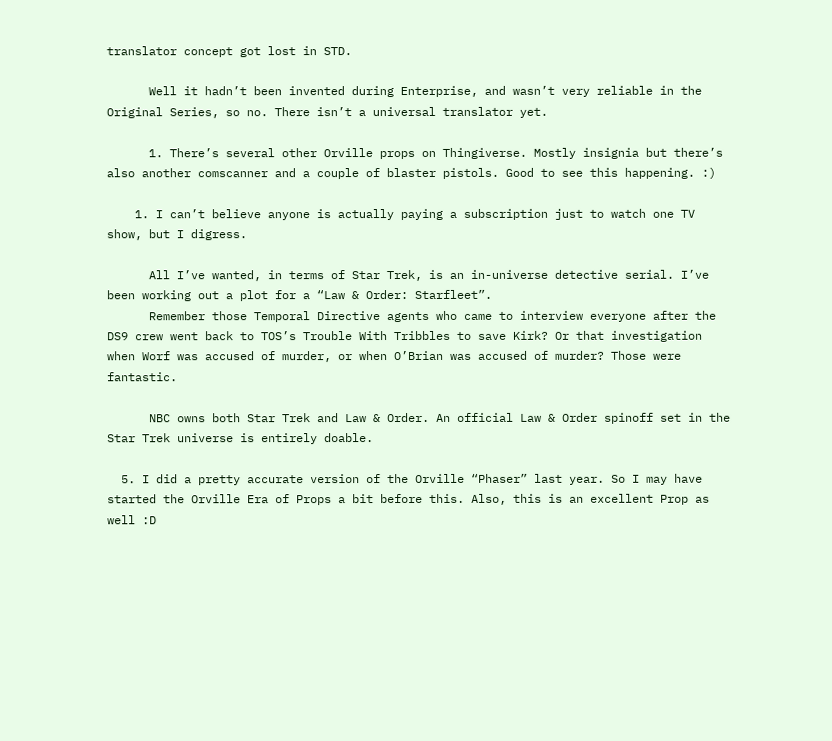translator concept got lost in STD.

      Well it hadn’t been invented during Enterprise, and wasn’t very reliable in the Original Series, so no. There isn’t a universal translator yet.

      1. There’s several other Orville props on Thingiverse. Mostly insignia but there’s also another comscanner and a couple of blaster pistols. Good to see this happening. :)

    1. I can’t believe anyone is actually paying a subscription just to watch one TV show, but I digress.

      All I’ve wanted, in terms of Star Trek, is an in-universe detective serial. I’ve been working out a plot for a “Law & Order: Starfleet”.
      Remember those Temporal Directive agents who came to interview everyone after the DS9 crew went back to TOS’s Trouble With Tribbles to save Kirk? Or that investigation when Worf was accused of murder, or when O’Brian was accused of murder? Those were fantastic.

      NBC owns both Star Trek and Law & Order. An official Law & Order spinoff set in the Star Trek universe is entirely doable.

  5. I did a pretty accurate version of the Orville “Phaser” last year. So I may have started the Orville Era of Props a bit before this. Also, this is an excellent Prop as well :D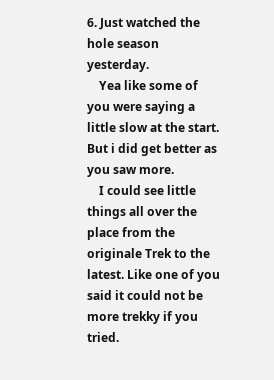6. Just watched the hole season yesterday.
    Yea like some of you were saying a little slow at the start. But i did get better as you saw more.
    I could see little things all over the place from the originale Trek to the latest. Like one of you said it could not be more trekky if you tried.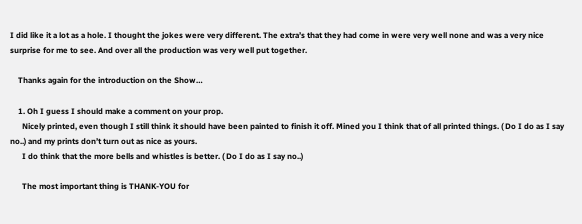I did like it a lot as a hole. I thought the jokes were very different. The extra’s that they had come in were very well none and was a very nice surprise for me to see. And over all the production was very well put together.

    Thanks again for the introduction on the Show…

    1. Oh I guess I should make a comment on your prop.
      Nicely printed, even though I still think it should have been painted to finish it off. Mined you I think that of all printed things. ( Do I do as I say no..) and my prints don’t turn out as nice as yours.
      I do think that the more bells and whistles is better. ( Do I do as I say no..)

      The most important thing is THANK-YOU for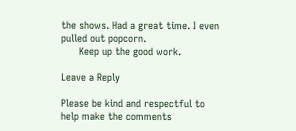the shows. Had a great time. I even pulled out popcorn.
      Keep up the good work.

Leave a Reply

Please be kind and respectful to help make the comments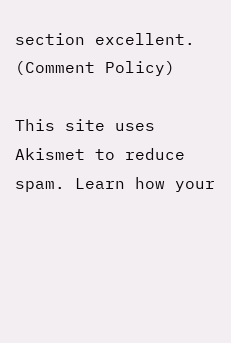section excellent. (Comment Policy)

This site uses Akismet to reduce spam. Learn how your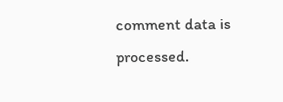comment data is processed.